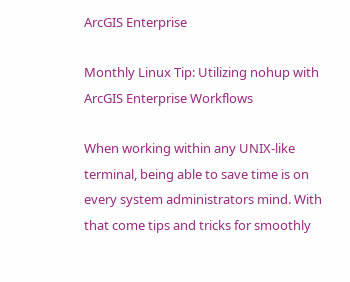ArcGIS Enterprise

Monthly Linux Tip: Utilizing nohup with ArcGIS Enterprise Workflows

When working within any UNIX-like terminal, being able to save time is on every system administrators mind. With that come tips and tricks for smoothly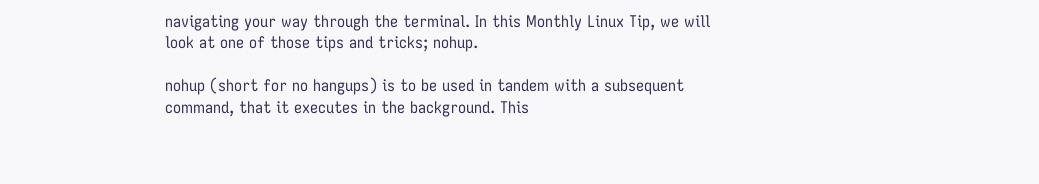navigating your way through the terminal. In this Monthly Linux Tip, we will look at one of those tips and tricks; nohup.

nohup (short for no hangups) is to be used in tandem with a subsequent command, that it executes in the background. This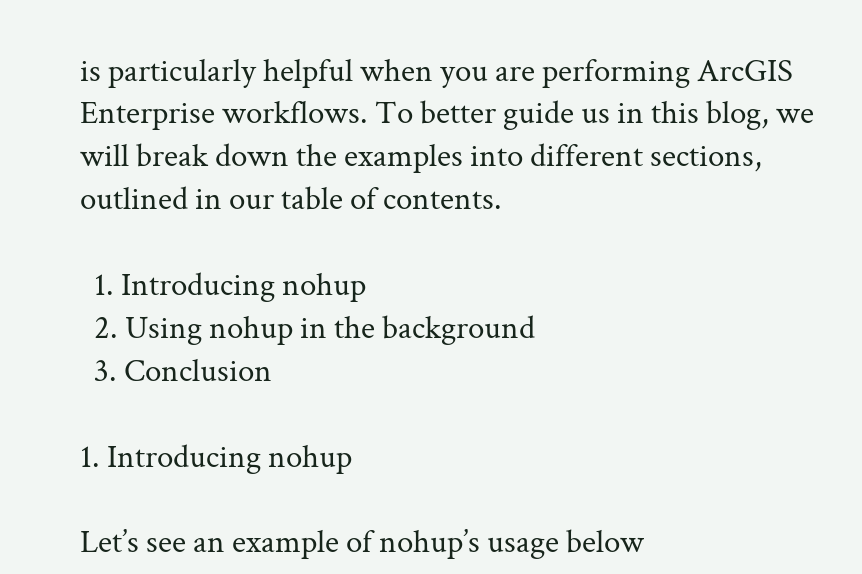is particularly helpful when you are performing ArcGIS Enterprise workflows. To better guide us in this blog, we will break down the examples into different sections, outlined in our table of contents.

  1. Introducing nohup
  2. Using nohup in the background
  3. Conclusion

1. Introducing nohup

Let’s see an example of nohup’s usage below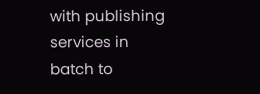with publishing services in batch to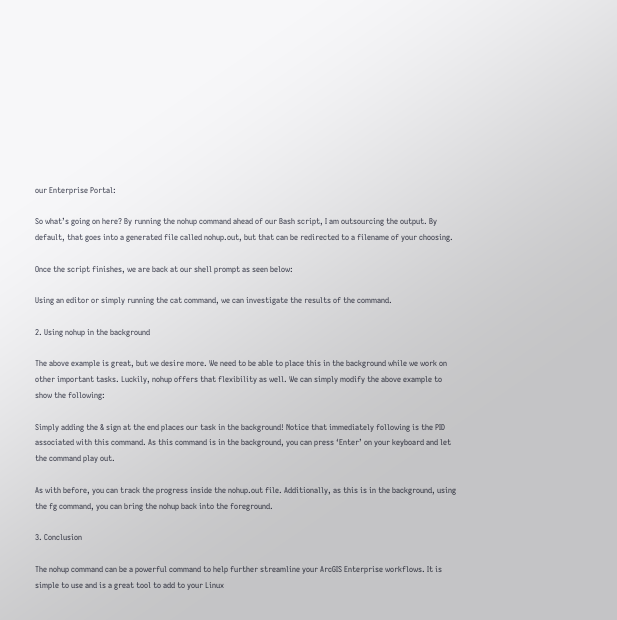our Enterprise Portal:

So what’s going on here? By running the nohup command ahead of our Bash script, I am outsourcing the output. By default, that goes into a generated file called nohup.out, but that can be redirected to a filename of your choosing.

Once the script finishes, we are back at our shell prompt as seen below:

Using an editor or simply running the cat command, we can investigate the results of the command.

2. Using nohup in the background

The above example is great, but we desire more. We need to be able to place this in the background while we work on other important tasks. Luckily, nohup offers that flexibility as well. We can simply modify the above example to show the following:

Simply adding the & sign at the end places our task in the background! Notice that immediately following is the PID associated with this command. As this command is in the background, you can press ‘Enter’ on your keyboard and let the command play out.

As with before, you can track the progress inside the nohup.out file. Additionally, as this is in the background, using the fg command, you can bring the nohup back into the foreground.

3. Conclusion

The nohup command can be a powerful command to help further streamline your ArcGIS Enterprise workflows. It is simple to use and is a great tool to add to your Linux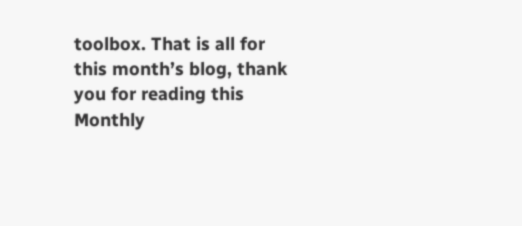toolbox. That is all for this month’s blog, thank you for reading this Monthly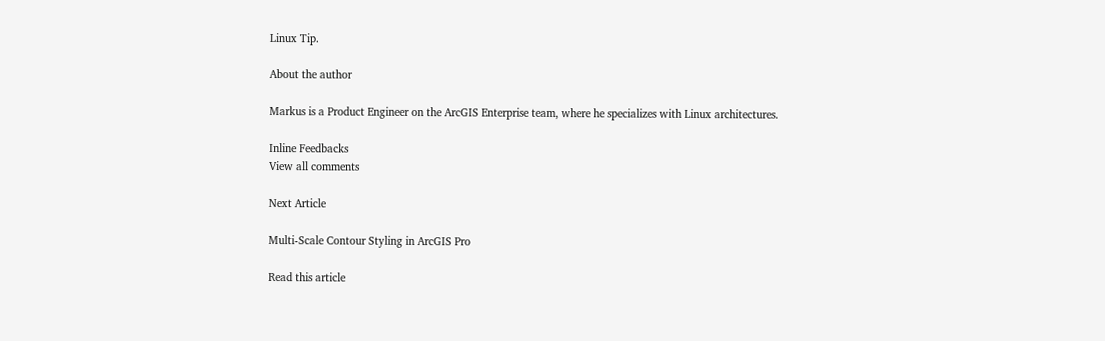Linux Tip.

About the author

Markus is a Product Engineer on the ArcGIS Enterprise team, where he specializes with Linux architectures.

Inline Feedbacks
View all comments

Next Article

Multi-Scale Contour Styling in ArcGIS Pro

Read this article